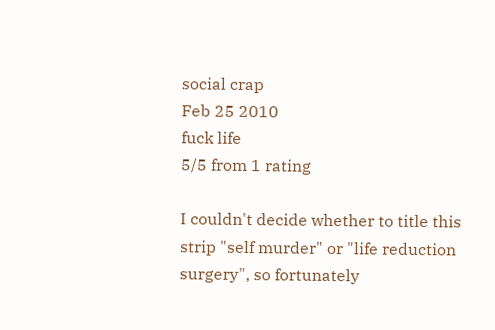social crap
Feb 25 2010
fuck life
5/5 from 1 rating

I couldn't decide whether to title this strip "self murder" or "life reduction surgery", so fortunately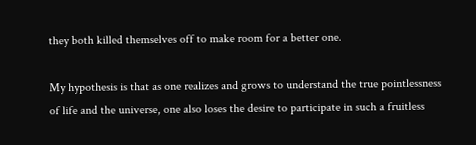they both killed themselves off to make room for a better one.

My hypothesis is that as one realizes and grows to understand the true pointlessness of life and the universe, one also loses the desire to participate in such a fruitless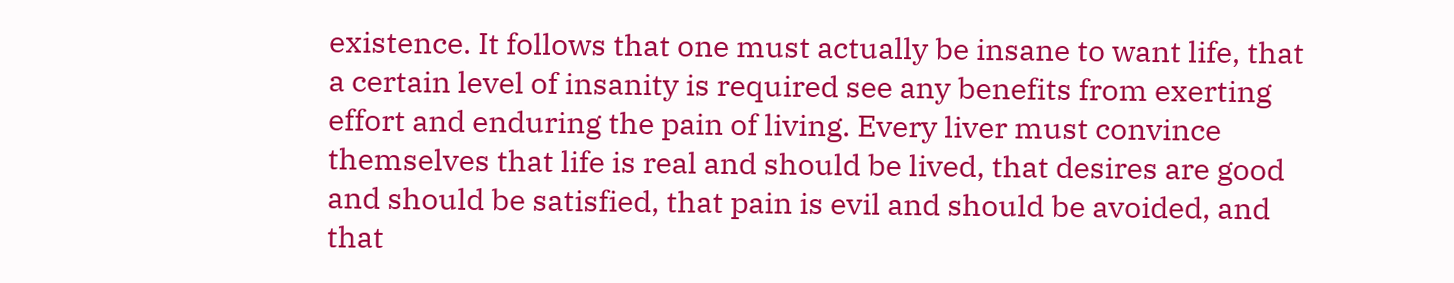existence. It follows that one must actually be insane to want life, that a certain level of insanity is required see any benefits from exerting effort and enduring the pain of living. Every liver must convince themselves that life is real and should be lived, that desires are good and should be satisfied, that pain is evil and should be avoided, and that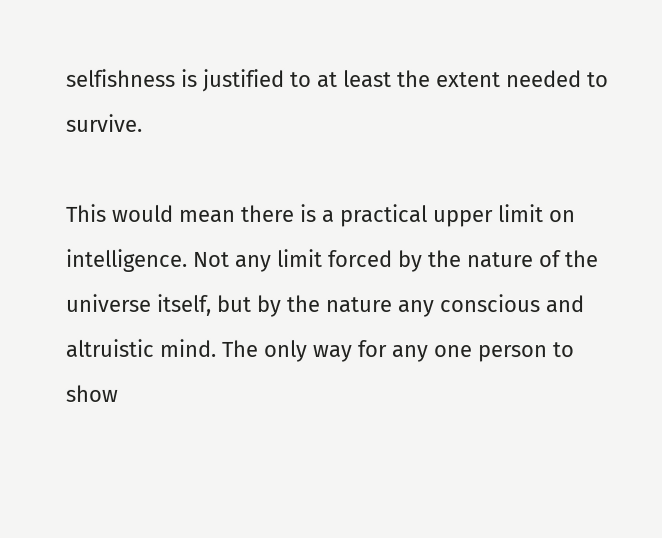selfishness is justified to at least the extent needed to survive.

This would mean there is a practical upper limit on intelligence. Not any limit forced by the nature of the universe itself, but by the nature any conscious and altruistic mind. The only way for any one person to show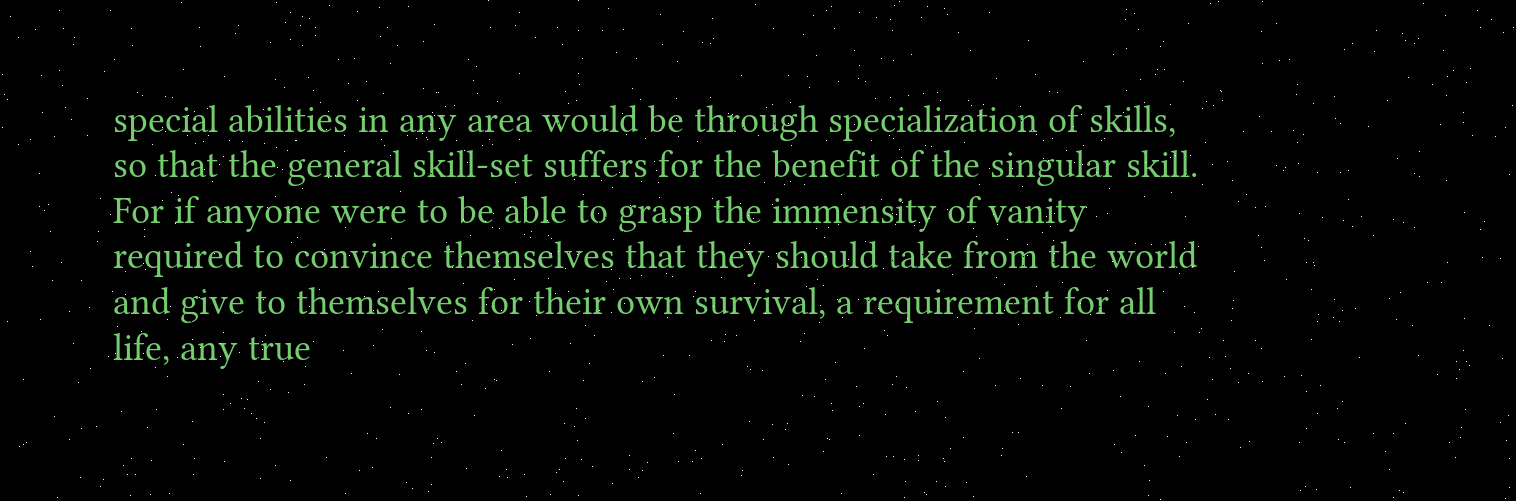special abilities in any area would be through specialization of skills, so that the general skill-set suffers for the benefit of the singular skill. For if anyone were to be able to grasp the immensity of vanity required to convince themselves that they should take from the world and give to themselves for their own survival, a requirement for all life, any true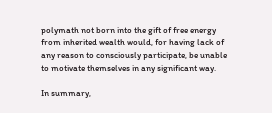polymath not born into the gift of free energy from inherited wealth would, for having lack of any reason to consciously participate, be unable to motivate themselves in any significant way.

In summary,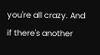you're all crazy. And if there's another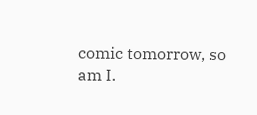comic tomorrow, so am I.